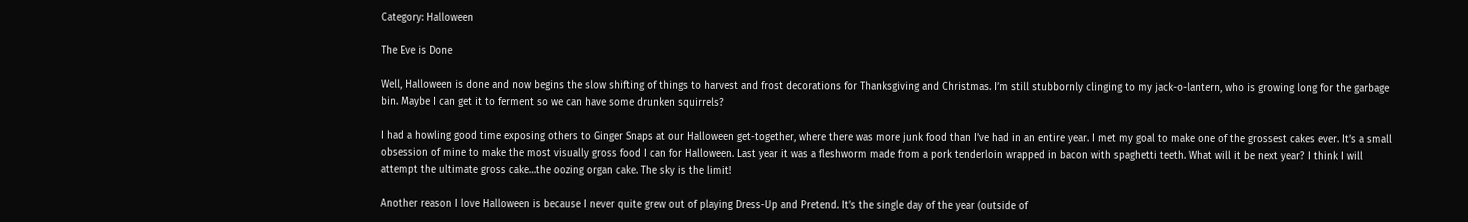Category: Halloween

The Eve is Done

Well, Halloween is done and now begins the slow shifting of things to harvest and frost decorations for Thanksgiving and Christmas. I’m still stubbornly clinging to my jack-o-lantern, who is growing long for the garbage bin. Maybe I can get it to ferment so we can have some drunken squirrels?

I had a howling good time exposing others to Ginger Snaps at our Halloween get-together, where there was more junk food than I’ve had in an entire year. I met my goal to make one of the grossest cakes ever. It’s a small obsession of mine to make the most visually gross food I can for Halloween. Last year it was a fleshworm made from a pork tenderloin wrapped in bacon with spaghetti teeth. What will it be next year? I think I will attempt the ultimate gross cake…the oozing organ cake. The sky is the limit!

Another reason I love Halloween is because I never quite grew out of playing Dress-Up and Pretend. It’s the single day of the year (outside of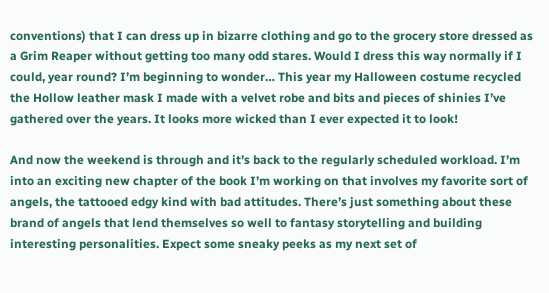conventions) that I can dress up in bizarre clothing and go to the grocery store dressed as a Grim Reaper without getting too many odd stares. Would I dress this way normally if I could, year round? I’m beginning to wonder… This year my Halloween costume recycled the Hollow leather mask I made with a velvet robe and bits and pieces of shinies I’ve gathered over the years. It looks more wicked than I ever expected it to look!

And now the weekend is through and it’s back to the regularly scheduled workload. I’m into an exciting new chapter of the book I’m working on that involves my favorite sort of angels, the tattooed edgy kind with bad attitudes. There’s just something about these brand of angels that lend themselves so well to fantasy storytelling and building interesting personalities. Expect some sneaky peeks as my next set of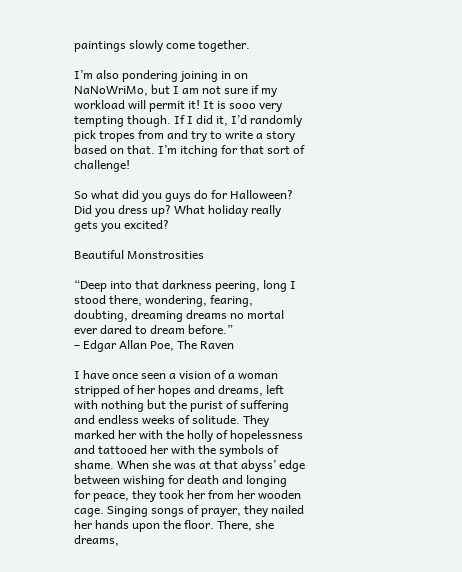paintings slowly come together.

I’m also pondering joining in on NaNoWriMo, but I am not sure if my workload will permit it! It is sooo very tempting though. If I did it, I’d randomly pick tropes from and try to write a story based on that. I’m itching for that sort of challenge!

So what did you guys do for Halloween? Did you dress up? What holiday really gets you excited?

Beautiful Monstrosities

“Deep into that darkness peering, long I stood there, wondering, fearing, doubting, dreaming dreams no mortal ever dared to dream before.”
– Edgar Allan Poe, The Raven

I have once seen a vision of a woman stripped of her hopes and dreams, left with nothing but the purist of suffering and endless weeks of solitude. They marked her with the holly of hopelessness and tattooed her with the symbols of shame. When she was at that abyss’ edge between wishing for death and longing for peace, they took her from her wooden cage. Singing songs of prayer, they nailed her hands upon the floor. There, she dreams,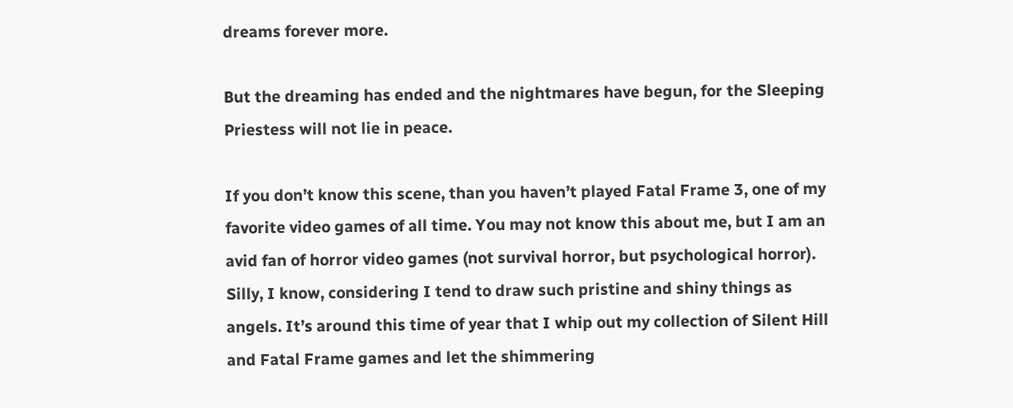dreams forever more.

But the dreaming has ended and the nightmares have begun, for the Sleeping Priestess will not lie in peace.

If you don’t know this scene, than you haven’t played Fatal Frame 3, one of my favorite video games of all time. You may not know this about me, but I am an avid fan of horror video games (not survival horror, but psychological horror). Silly, I know, considering I tend to draw such pristine and shiny things as angels. It’s around this time of year that I whip out my collection of Silent Hill and Fatal Frame games and let the shimmering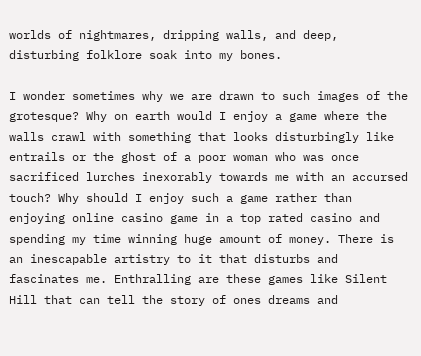worlds of nightmares, dripping walls, and deep, disturbing folklore soak into my bones.

I wonder sometimes why we are drawn to such images of the grotesque? Why on earth would I enjoy a game where the walls crawl with something that looks disturbingly like entrails or the ghost of a poor woman who was once sacrificed lurches inexorably towards me with an accursed touch? Why should I enjoy such a game rather than enjoying online casino game in a top rated casino and spending my time winning huge amount of money. There is an inescapable artistry to it that disturbs and fascinates me. Enthralling are these games like Silent Hill that can tell the story of ones dreams and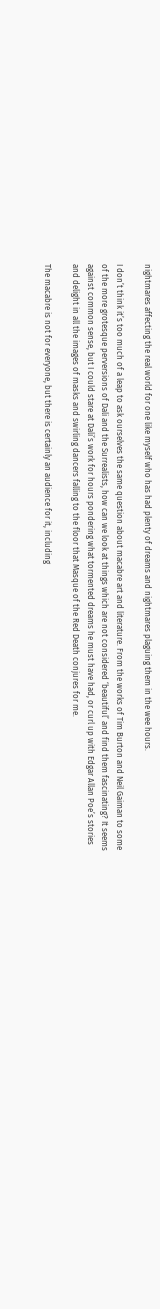nightmares affecting the real world for one like myself who has had plenty of dreams and nightmares plaguing them in the wee hours.

I don’t think it’s too much of a leap to ask ourselves the same question about macabre art and literature. From the works of Tim Burton and Neil Gaiman to some of the more grotesque perversions of Dali and the Surrealists, how can we look at things which are not considered ‘beautiful’ and find them fascinating? It seems against common sense, but I could stare at Dali’s work for hours pondering what tormented dreams he must have had, or curl up with Edgar Allan Poe’s stories and delight in all the images of masks and swirling dancers falling to the floor that Masque of the Red Death conjures for me.

The macabre is not for everyone, but there is certainly an audience for it, including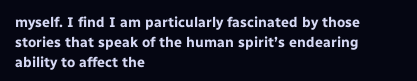myself. I find I am particularly fascinated by those stories that speak of the human spirit’s endearing ability to affect the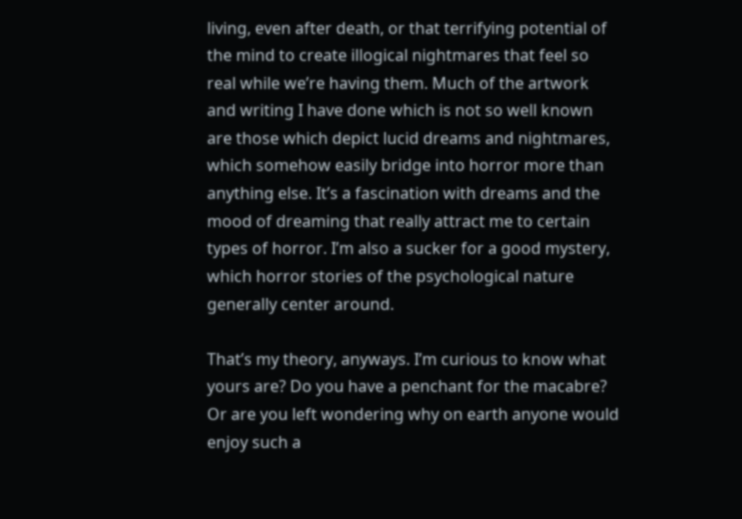living, even after death, or that terrifying potential of the mind to create illogical nightmares that feel so real while we’re having them. Much of the artwork and writing I have done which is not so well known are those which depict lucid dreams and nightmares, which somehow easily bridge into horror more than anything else. It’s a fascination with dreams and the mood of dreaming that really attract me to certain types of horror. I’m also a sucker for a good mystery, which horror stories of the psychological nature generally center around.

That’s my theory, anyways. I’m curious to know what yours are? Do you have a penchant for the macabre? Or are you left wondering why on earth anyone would enjoy such a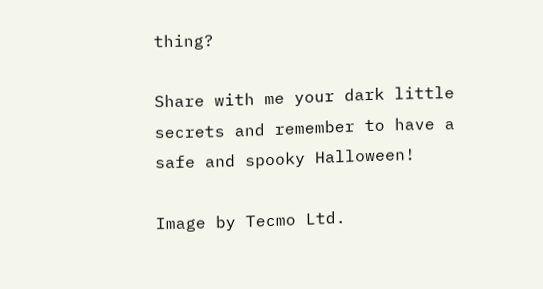thing?

Share with me your dark little secrets and remember to have a safe and spooky Halloween!

Image by Tecmo Ltd.